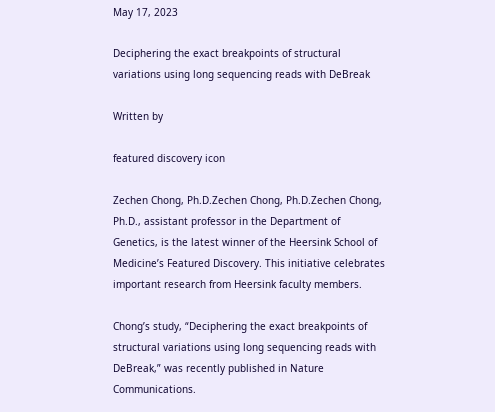May 17, 2023

Deciphering the exact breakpoints of structural variations using long sequencing reads with DeBreak

Written by

featured discovery icon

Zechen Chong, Ph.D.Zechen Chong, Ph.D.Zechen Chong, Ph.D., assistant professor in the Department of Genetics, is the latest winner of the Heersink School of Medicine’s Featured Discovery. This initiative celebrates important research from Heersink faculty members.

Chong’s study, “Deciphering the exact breakpoints of structural variations using long sequencing reads with DeBreak,” was recently published in Nature Communications.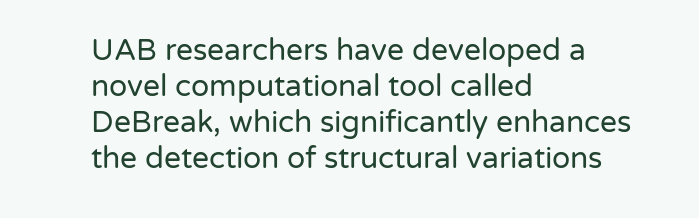UAB researchers have developed a novel computational tool called DeBreak, which significantly enhances the detection of structural variations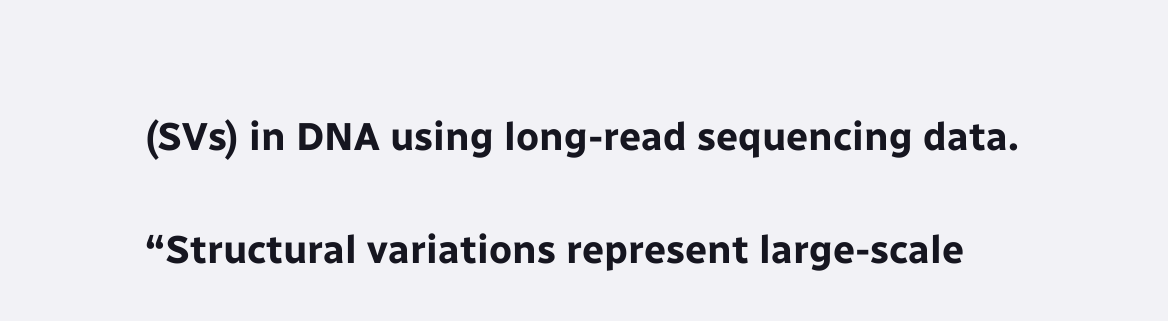(SVs) in DNA using long-read sequencing data.

“Structural variations represent large-scale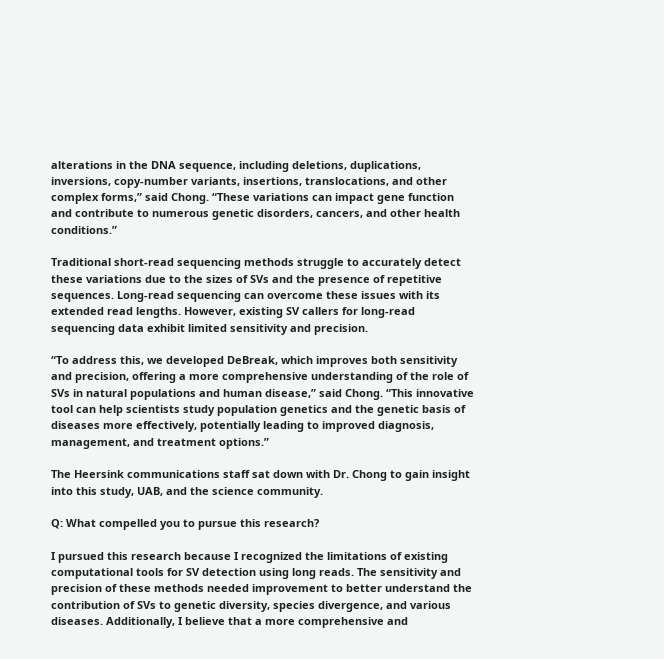alterations in the DNA sequence, including deletions, duplications, inversions, copy-number variants, insertions, translocations, and other complex forms,” said Chong. “These variations can impact gene function and contribute to numerous genetic disorders, cancers, and other health conditions.”

Traditional short-read sequencing methods struggle to accurately detect these variations due to the sizes of SVs and the presence of repetitive sequences. Long-read sequencing can overcome these issues with its extended read lengths. However, existing SV callers for long-read sequencing data exhibit limited sensitivity and precision.

“To address this, we developed DeBreak, which improves both sensitivity and precision, offering a more comprehensive understanding of the role of SVs in natural populations and human disease,” said Chong. “This innovative tool can help scientists study population genetics and the genetic basis of diseases more effectively, potentially leading to improved diagnosis, management, and treatment options.”

The Heersink communications staff sat down with Dr. Chong to gain insight into this study, UAB, and the science community.

Q: What compelled you to pursue this research?

I pursued this research because I recognized the limitations of existing computational tools for SV detection using long reads. The sensitivity and precision of these methods needed improvement to better understand the contribution of SVs to genetic diversity, species divergence, and various diseases. Additionally, I believe that a more comprehensive and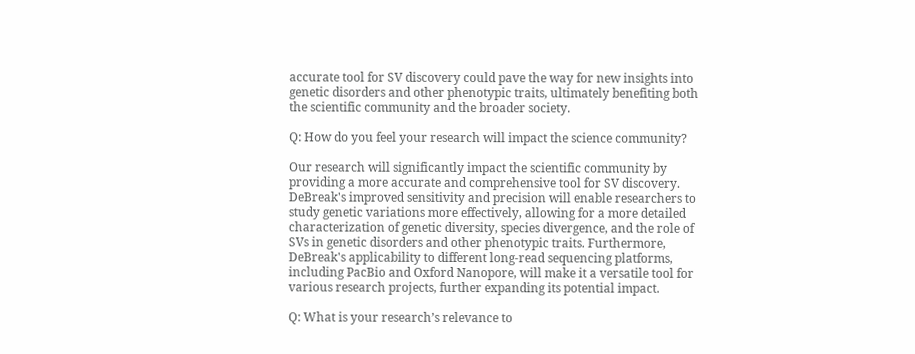accurate tool for SV discovery could pave the way for new insights into genetic disorders and other phenotypic traits, ultimately benefiting both the scientific community and the broader society.

Q: How do you feel your research will impact the science community?

Our research will significantly impact the scientific community by providing a more accurate and comprehensive tool for SV discovery. DeBreak's improved sensitivity and precision will enable researchers to study genetic variations more effectively, allowing for a more detailed characterization of genetic diversity, species divergence, and the role of SVs in genetic disorders and other phenotypic traits. Furthermore, DeBreak's applicability to different long-read sequencing platforms, including PacBio and Oxford Nanopore, will make it a versatile tool for various research projects, further expanding its potential impact.

Q: What is your research’s relevance to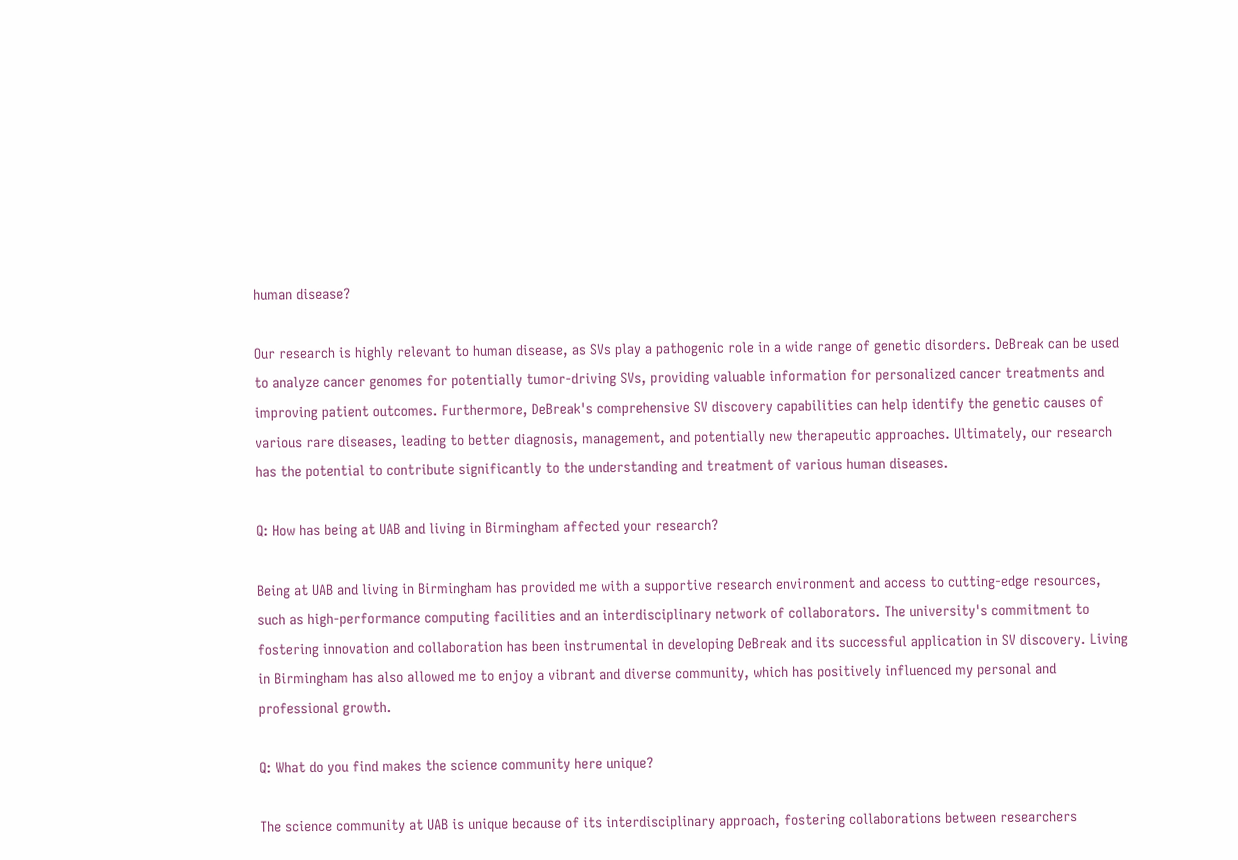human disease?

Our research is highly relevant to human disease, as SVs play a pathogenic role in a wide range of genetic disorders. DeBreak can be used to analyze cancer genomes for potentially tumor-driving SVs, providing valuable information for personalized cancer treatments and improving patient outcomes. Furthermore, DeBreak's comprehensive SV discovery capabilities can help identify the genetic causes of various rare diseases, leading to better diagnosis, management, and potentially new therapeutic approaches. Ultimately, our research has the potential to contribute significantly to the understanding and treatment of various human diseases.

Q: How has being at UAB and living in Birmingham affected your research?

Being at UAB and living in Birmingham has provided me with a supportive research environment and access to cutting-edge resources, such as high-performance computing facilities and an interdisciplinary network of collaborators. The university's commitment to fostering innovation and collaboration has been instrumental in developing DeBreak and its successful application in SV discovery. Living in Birmingham has also allowed me to enjoy a vibrant and diverse community, which has positively influenced my personal and professional growth.

Q: What do you find makes the science community here unique?

The science community at UAB is unique because of its interdisciplinary approach, fostering collaborations between researchers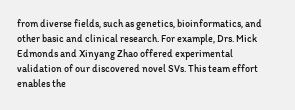from diverse fields, such as genetics, bioinformatics, and other basic and clinical research. For example, Drs. Mick Edmonds and Xinyang Zhao offered experimental validation of our discovered novel SVs. This team effort enables the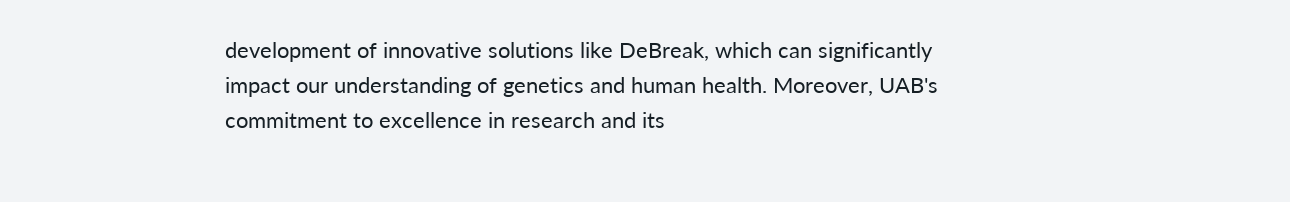development of innovative solutions like DeBreak, which can significantly impact our understanding of genetics and human health. Moreover, UAB's commitment to excellence in research and its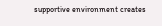supportive environment creates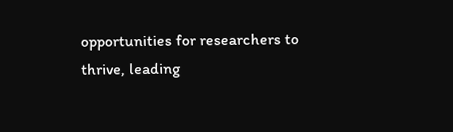opportunities for researchers to thrive, leading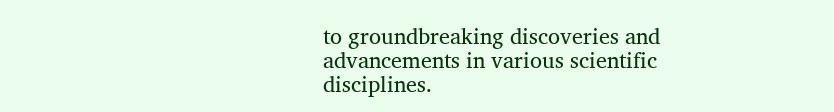to groundbreaking discoveries and advancements in various scientific disciplines.